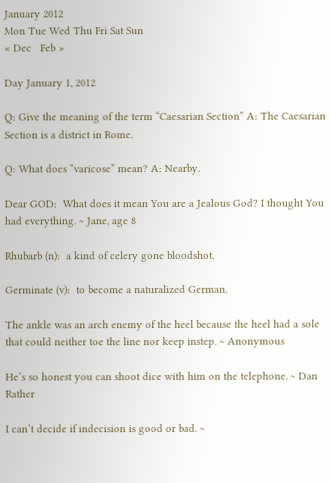January 2012
Mon Tue Wed Thu Fri Sat Sun
« Dec   Feb »

Day January 1, 2012

Q: Give the meaning of the term “Caesarian Section” A: The Caesarian Section is a district in Rome.

Q: What does “varicose” mean? A: Nearby.

Dear GOD:  What does it mean You are a Jealous God? I thought You had everything. ~ Jane, age 8

Rhubarb (n):  a kind of celery gone bloodshot.

Germinate (v):  to become a naturalized German.

The ankle was an arch enemy of the heel because the heel had a sole that could neither toe the line nor keep instep. ~ Anonymous

He’s so honest you can shoot dice with him on the telephone. ~ Dan Rather

I can’t decide if indecision is good or bad. ~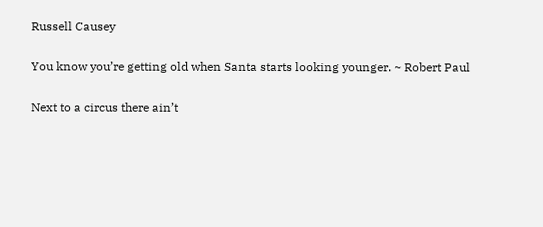Russell Causey

You know you’re getting old when Santa starts looking younger. ~ Robert Paul

Next to a circus there ain’t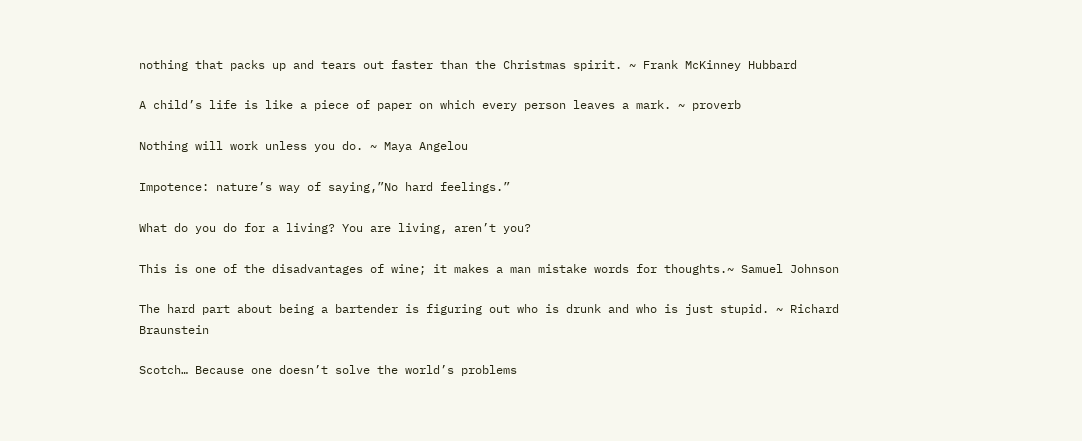nothing that packs up and tears out faster than the Christmas spirit. ~ Frank McKinney Hubbard

A child’s life is like a piece of paper on which every person leaves a mark. ~ proverb

Nothing will work unless you do. ~ Maya Angelou

Impotence: nature’s way of saying,”No hard feelings.”

What do you do for a living? You are living, aren’t you?

This is one of the disadvantages of wine; it makes a man mistake words for thoughts.~ Samuel Johnson

The hard part about being a bartender is figuring out who is drunk and who is just stupid. ~ Richard Braunstein

Scotch… Because one doesn’t solve the world’s problems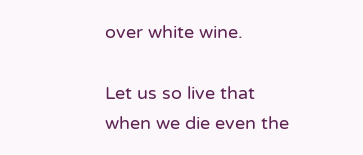over white wine.

Let us so live that when we die even the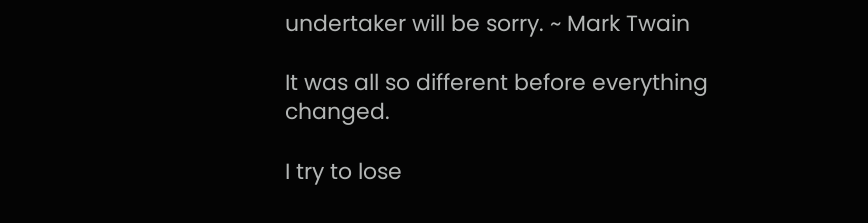undertaker will be sorry. ~ Mark Twain

It was all so different before everything changed.

I try to lose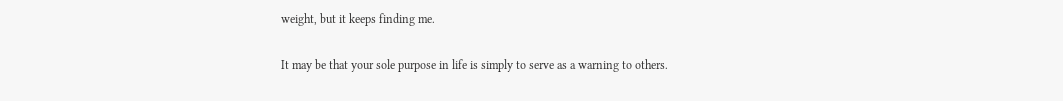weight, but it keeps finding me.

It may be that your sole purpose in life is simply to serve as a warning to others.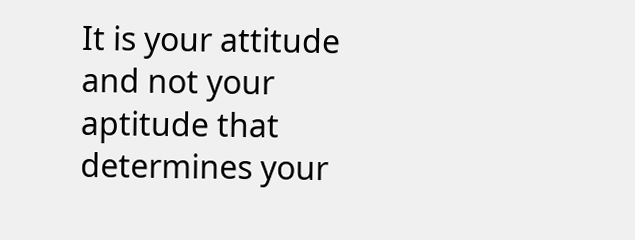It is your attitude and not your aptitude that determines your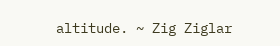altitude. ~ Zig Ziglar